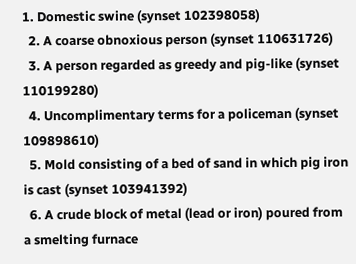1. Domestic swine (synset 102398058)
  2. A coarse obnoxious person (synset 110631726)
  3. A person regarded as greedy and pig-like (synset 110199280)
  4. Uncomplimentary terms for a policeman (synset 109898610)
  5. Mold consisting of a bed of sand in which pig iron is cast (synset 103941392)
  6. A crude block of metal (lead or iron) poured from a smelting furnace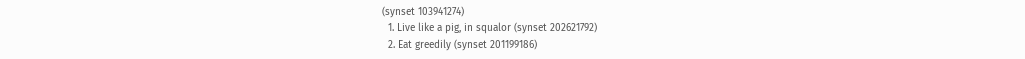(synset 103941274)
  1. Live like a pig, in squalor (synset 202621792)
  2. Eat greedily (synset 201199186)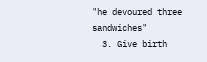"he devoured three sandwiches"
  3. Give birth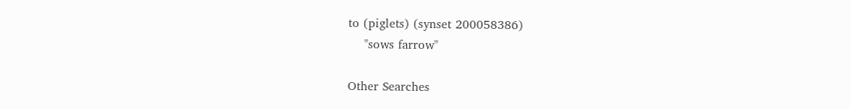to (piglets) (synset 200058386)
    "sows farrow"

Other Searches